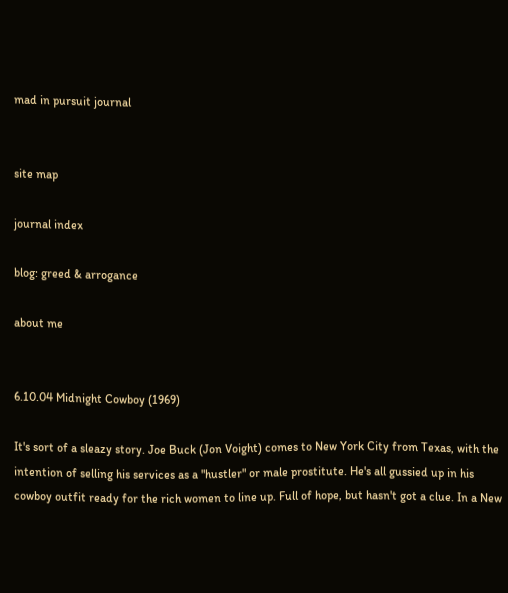mad in pursuit journal


site map

journal index

blog: greed & arrogance

about me


6.10.04 Midnight Cowboy (1969)

It's sort of a sleazy story. Joe Buck (Jon Voight) comes to New York City from Texas, with the intention of selling his services as a "hustler" or male prostitute. He's all gussied up in his cowboy outfit ready for the rich women to line up. Full of hope, but hasn't got a clue. In a New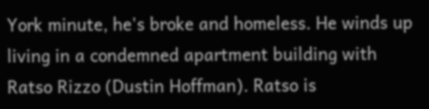York minute, he's broke and homeless. He winds up living in a condemned apartment building with Ratso Rizzo (Dustin Hoffman). Ratso is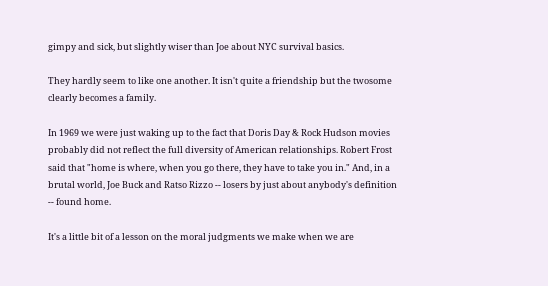gimpy and sick, but slightly wiser than Joe about NYC survival basics.

They hardly seem to like one another. It isn't quite a friendship but the twosome clearly becomes a family.

In 1969 we were just waking up to the fact that Doris Day & Rock Hudson movies probably did not reflect the full diversity of American relationships. Robert Frost said that "home is where, when you go there, they have to take you in." And, in a brutal world, Joe Buck and Ratso Rizzo -- losers by just about anybody's definition -- found home.

It's a little bit of a lesson on the moral judgments we make when we are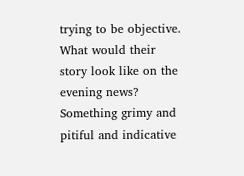trying to be objective. What would their story look like on the evening news? Something grimy and pitiful and indicative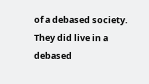of a debased society. They did live in a debased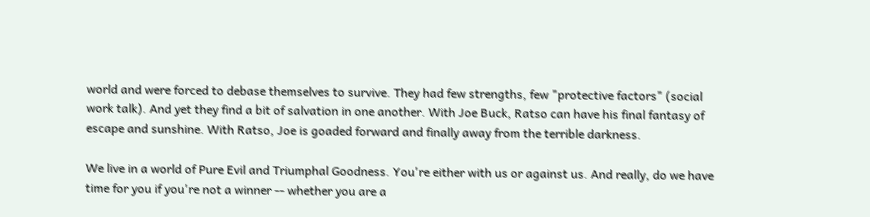world and were forced to debase themselves to survive. They had few strengths, few "protective factors" (social work talk). And yet they find a bit of salvation in one another. With Joe Buck, Ratso can have his final fantasy of escape and sunshine. With Ratso, Joe is goaded forward and finally away from the terrible darkness.

We live in a world of Pure Evil and Triumphal Goodness. You're either with us or against us. And really, do we have time for you if you're not a winner -- whether you are a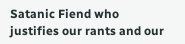Satanic Fiend who justifies our rants and our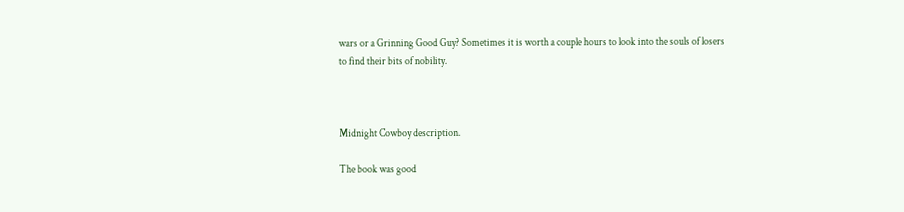wars or a Grinning Good Guy? Sometimes it is worth a couple hours to look into the souls of losers to find their bits of nobility.



Midnight Cowboy description.

The book was good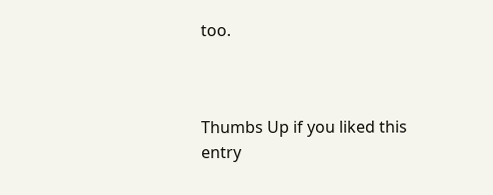too.



Thumbs Up if you liked this entry